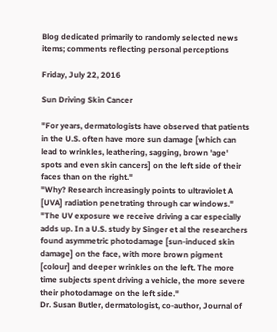Blog dedicated primarily to randomly selected news items; comments reflecting personal perceptions

Friday, July 22, 2016

Sun Driving Skin Cancer

"For years, dermatologists have observed that patients in the U.S. often have more sun damage [which can lead to wrinkles, leathering, sagging, brown 'age' spots and even skin cancers] on the left side of their faces than on the right."
"Why? Research increasingly points to ultraviolet A [UVA] radiation penetrating through car windows."
"The UV exposure we receive driving a car especially adds up. In a U.S. study by Singer et al the researchers found asymmetric photodamage [sun-induced skin damage] on the face, with more brown pigment [colour] and deeper wrinkles on the left. The more time subjects spent driving a vehicle, the more severe their photodamage on the left side."
Dr. Susan Butler, dermatologist, co-author, Journal of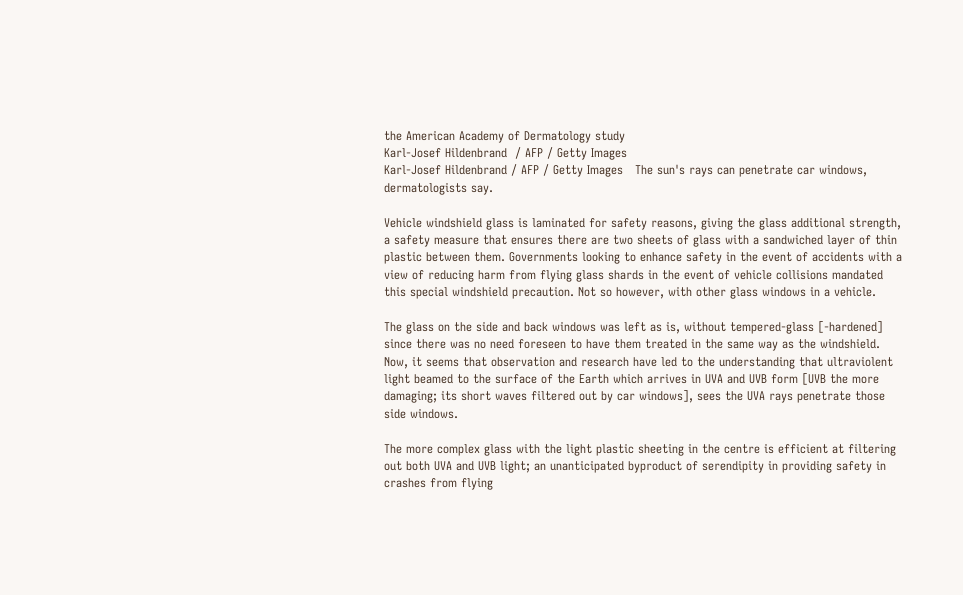the American Academy of Dermatology study
Karl-Josef Hildenbrand  / AFP / Getty Images
Karl-Josef Hildenbrand / AFP / Getty Images   The sun's rays can penetrate car windows, dermatologists say.

Vehicle windshield glass is laminated for safety reasons, giving the glass additional strength, a safety measure that ensures there are two sheets of glass with a sandwiched layer of thin plastic between them. Governments looking to enhance safety in the event of accidents with a view of reducing harm from flying glass shards in the event of vehicle collisions mandated this special windshield precaution. Not so however, with other glass windows in a vehicle.

The glass on the side and back windows was left as is, without tempered-glass [-hardened] since there was no need foreseen to have them treated in the same way as the windshield. Now, it seems that observation and research have led to the understanding that ultraviolent light beamed to the surface of the Earth which arrives in UVA and UVB form [UVB the more damaging; its short waves filtered out by car windows], sees the UVA rays penetrate those side windows.

The more complex glass with the light plastic sheeting in the centre is efficient at filtering out both UVA and UVB light; an unanticipated byproduct of serendipity in providing safety in crashes from flying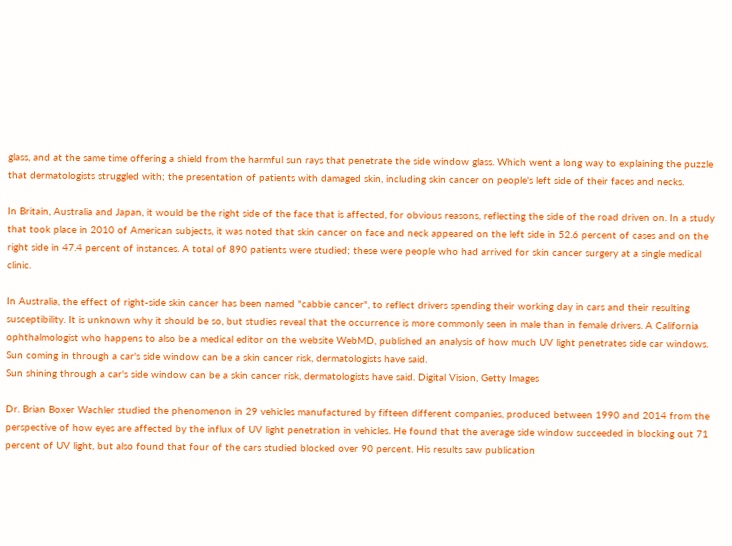glass, and at the same time offering a shield from the harmful sun rays that penetrate the side window glass. Which went a long way to explaining the puzzle that dermatologists struggled with; the presentation of patients with damaged skin, including skin cancer on people's left side of their faces and necks.

In Britain, Australia and Japan, it would be the right side of the face that is affected, for obvious reasons, reflecting the side of the road driven on. In a study that took place in 2010 of American subjects, it was noted that skin cancer on face and neck appeared on the left side in 52.6 percent of cases and on the right side in 47.4 percent of instances. A total of 890 patients were studied; these were people who had arrived for skin cancer surgery at a single medical clinic.

In Australia, the effect of right-side skin cancer has been named "cabbie cancer", to reflect drivers spending their working day in cars and their resulting susceptibility. It is unknown why it should be so, but studies reveal that the occurrence is more commonly seen in male than in female drivers. A California ophthalmologist who happens to also be a medical editor on the website WebMD, published an analysis of how much UV light penetrates side car windows.
Sun coming in through a car's side window can be a skin cancer risk, dermatologists have said.
Sun shining through a car's side window can be a skin cancer risk, dermatologists have said. Digital Vision, Getty Images

Dr. Brian Boxer Wachler studied the phenomenon in 29 vehicles manufactured by fifteen different companies, produced between 1990 and 2014 from the perspective of how eyes are affected by the influx of UV light penetration in vehicles. He found that the average side window succeeded in blocking out 71 percent of UV light, but also found that four of the cars studied blocked over 90 percent. His results saw publication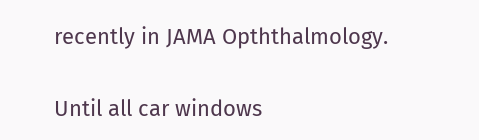recently in JAMA Opththalmology.

Until all car windows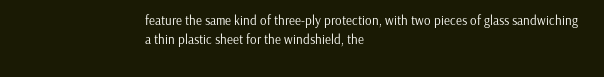feature the same kind of three-ply protection, with two pieces of glass sandwiching a thin plastic sheet for the windshield, the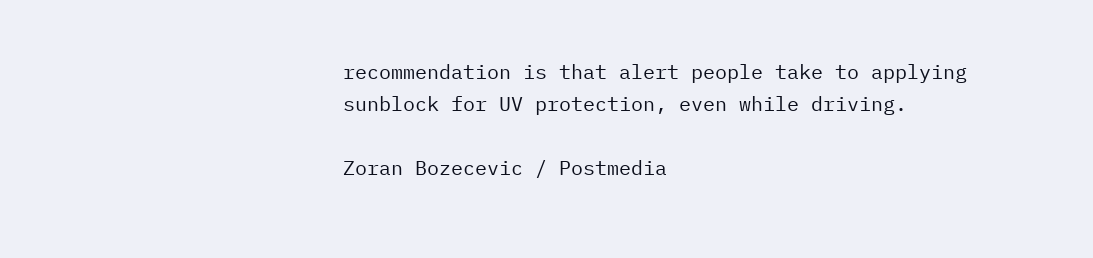recommendation is that alert people take to applying sunblock for UV protection, even while driving.

Zoran Bozecevic / Postmedia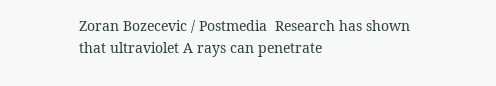Zoran Bozecevic / Postmedia  Research has shown that ultraviolet A rays can penetrate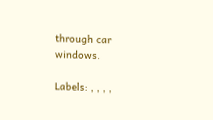through car windows.

Labels: , , , ,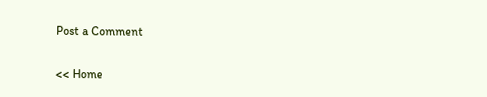Post a Comment

<< Home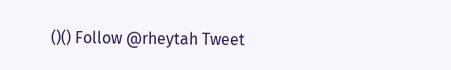()() Follow @rheytah Tweet